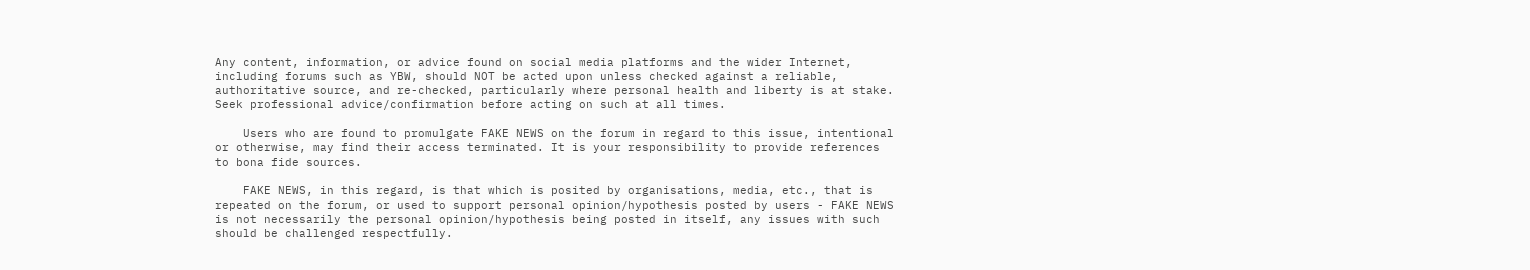Any content, information, or advice found on social media platforms and the wider Internet, including forums such as YBW, should NOT be acted upon unless checked against a reliable, authoritative source, and re-checked, particularly where personal health and liberty is at stake. Seek professional advice/confirmation before acting on such at all times.

    Users who are found to promulgate FAKE NEWS on the forum in regard to this issue, intentional or otherwise, may find their access terminated. It is your responsibility to provide references to bona fide sources.

    FAKE NEWS, in this regard, is that which is posited by organisations, media, etc., that is repeated on the forum, or used to support personal opinion/hypothesis posted by users - FAKE NEWS is not necessarily the personal opinion/hypothesis being posted in itself, any issues with such should be challenged respectfully.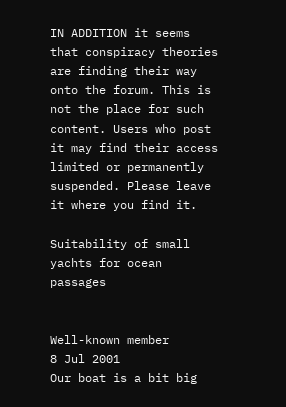IN ADDITION it seems that conspiracy theories are finding their way onto the forum. This is not the place for such content. Users who post it may find their access limited or permanently suspended. Please leave it where you find it.

Suitability of small yachts for ocean passages


Well-known member
8 Jul 2001
Our boat is a bit big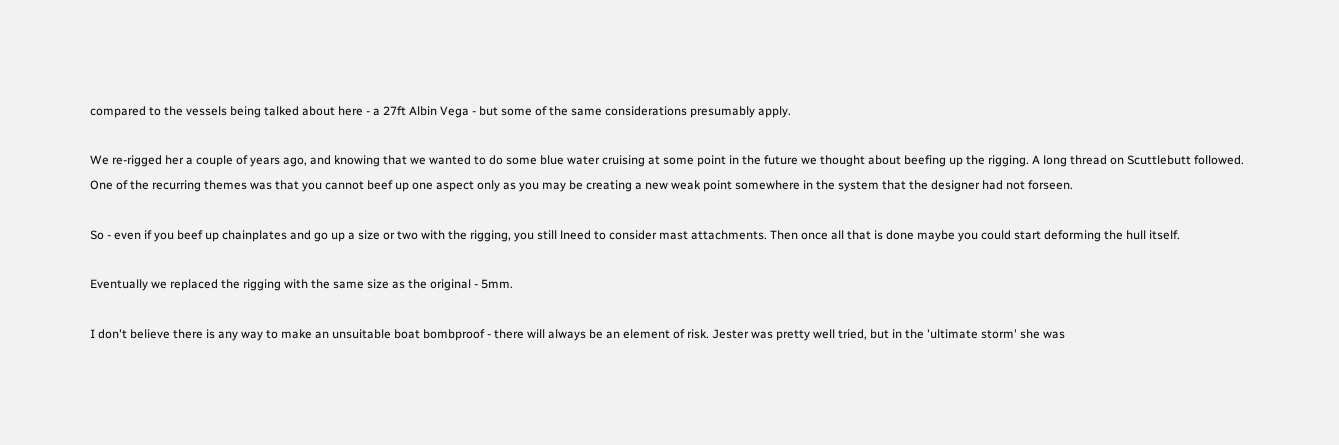compared to the vessels being talked about here - a 27ft Albin Vega - but some of the same considerations presumably apply.

We re-rigged her a couple of years ago, and knowing that we wanted to do some blue water cruising at some point in the future we thought about beefing up the rigging. A long thread on Scuttlebutt followed. One of the recurring themes was that you cannot beef up one aspect only as you may be creating a new weak point somewhere in the system that the designer had not forseen.

So - even if you beef up chainplates and go up a size or two with the rigging, you still lneed to consider mast attachments. Then once all that is done maybe you could start deforming the hull itself.

Eventually we replaced the rigging with the same size as the original - 5mm.

I don't believe there is any way to make an unsuitable boat bombproof - there will always be an element of risk. Jester was pretty well tried, but in the 'ultimate storm' she was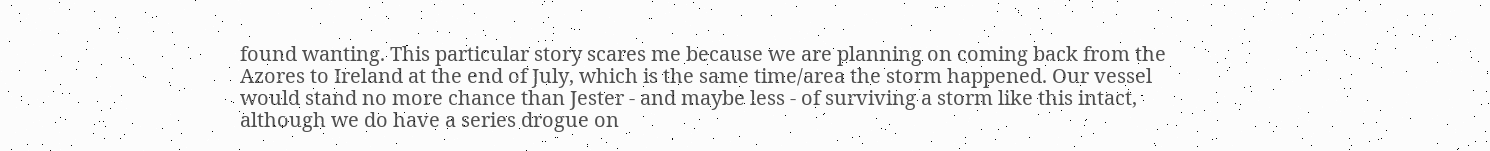found wanting. This particular story scares me because we are planning on coming back from the Azores to Ireland at the end of July, which is the same time/area the storm happened. Our vessel would stand no more chance than Jester - and maybe less - of surviving a storm like this intact, although we do have a series drogue on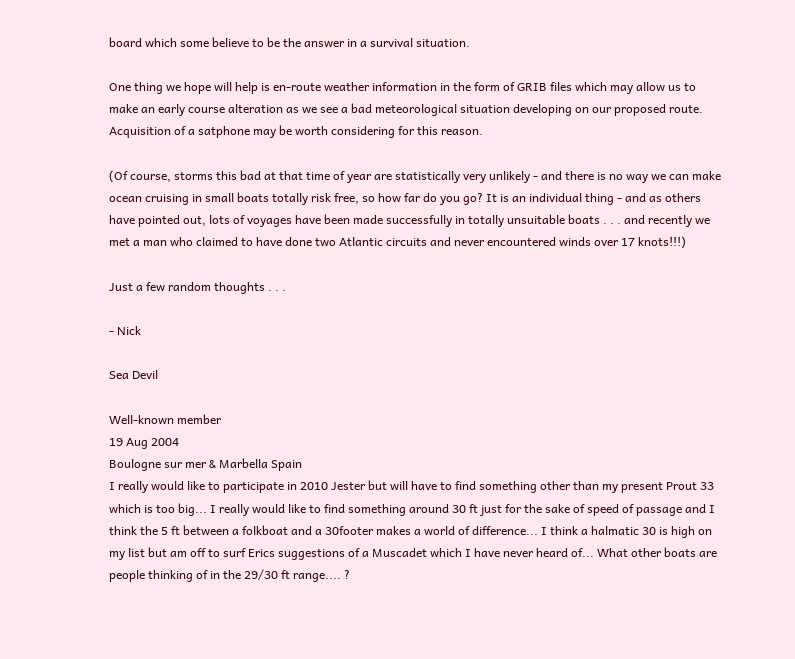board which some believe to be the answer in a survival situation.

One thing we hope will help is en-route weather information in the form of GRIB files which may allow us to make an early course alteration as we see a bad meteorological situation developing on our proposed route. Acquisition of a satphone may be worth considering for this reason.

(Of course, storms this bad at that time of year are statistically very unlikely - and there is no way we can make ocean cruising in small boats totally risk free, so how far do you go? It is an individual thing - and as others have pointed out, lots of voyages have been made successfully in totally unsuitable boats . . . and recently we met a man who claimed to have done two Atlantic circuits and never encountered winds over 17 knots!!!)

Just a few random thoughts . . .

- Nick

Sea Devil

Well-known member
19 Aug 2004
Boulogne sur mer & Marbella Spain
I really would like to participate in 2010 Jester but will have to find something other than my present Prout 33 which is too big... I really would like to find something around 30 ft just for the sake of speed of passage and I think the 5 ft between a folkboat and a 30footer makes a world of difference... I think a halmatic 30 is high on my list but am off to surf Erics suggestions of a Muscadet which I have never heard of... What other boats are people thinking of in the 29/30 ft range.... ?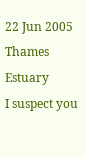22 Jun 2005
Thames Estuary
I suspect you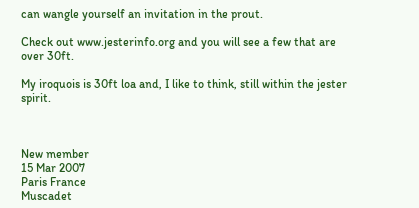can wangle yourself an invitation in the prout.

Check out www.jesterinfo.org and you will see a few that are over 30ft.

My iroquois is 30ft loa and, I like to think, still within the jester spirit.



New member
15 Mar 2007
Paris France
Muscadet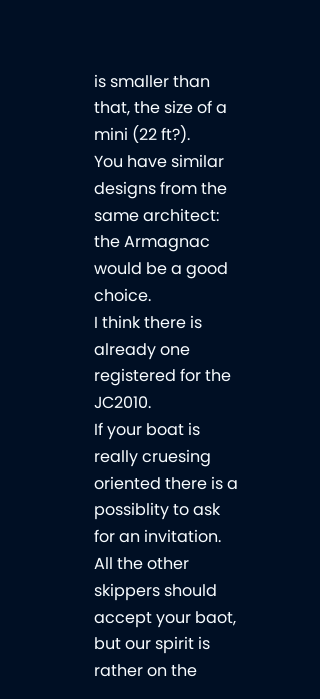is smaller than that, the size of a mini (22 ft?).
You have similar designs from the same architect: the Armagnac would be a good choice.
I think there is already one registered for the JC2010.
If your boat is really cruesing oriented there is a possiblity to ask for an invitation. All the other skippers should accept your baot, but our spirit is rather on the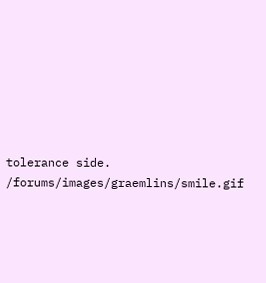tolerance side. /forums/images/graemlins/smile.gif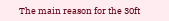The main reason for the 30ft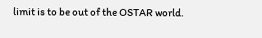limit is to be out of the OSTAR world.